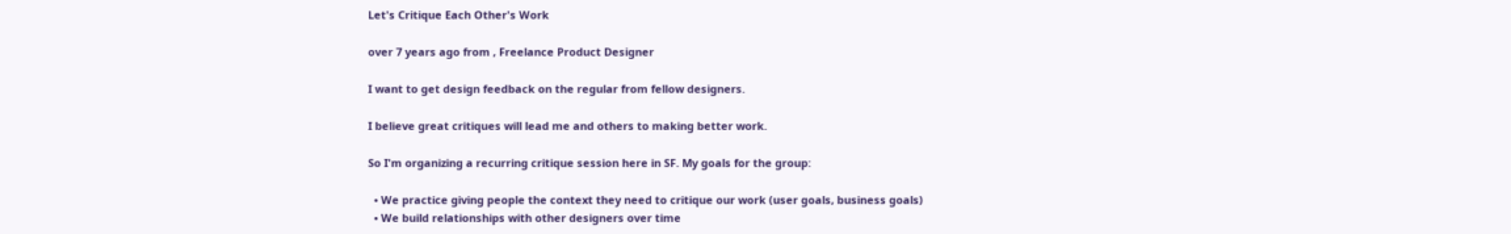Let's Critique Each Other's Work

over 7 years ago from , Freelance Product Designer

I want to get design feedback on the regular from fellow designers.

I believe great critiques will lead me and others to making better work.

So I'm organizing a recurring critique session here in SF. My goals for the group:

  • We practice giving people the context they need to critique our work (user goals, business goals)
  • We build relationships with other designers over time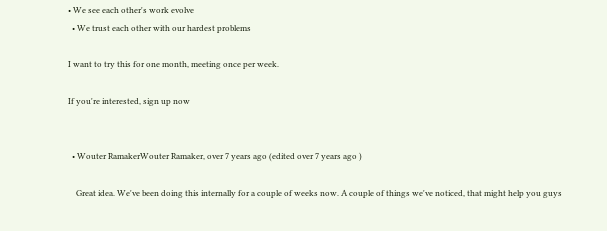• We see each other's work evolve
  • We trust each other with our hardest problems

I want to try this for one month, meeting once per week.

If you're interested, sign up now


  • Wouter RamakerWouter Ramaker, over 7 years ago (edited over 7 years ago )

    Great idea. We've been doing this internally for a couple of weeks now. A couple of things we've noticed, that might help you guys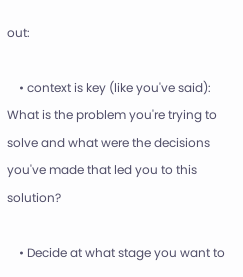out:

    • context is key (like you've said): What is the problem you're trying to solve and what were the decisions you've made that led you to this solution?

    • Decide at what stage you want to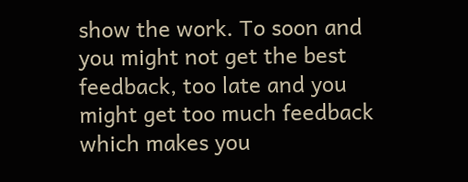show the work. To soon and you might not get the best feedback, too late and you might get too much feedback which makes you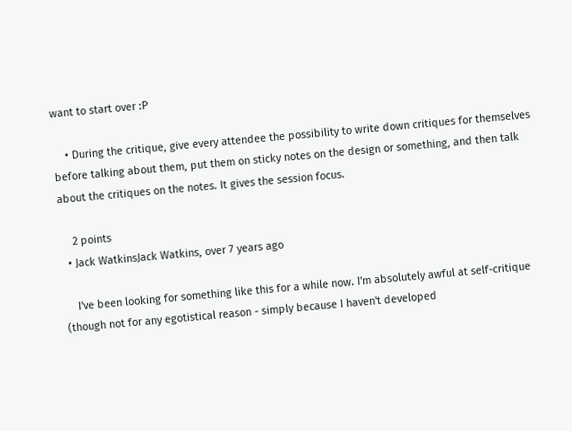want to start over :P

    • During the critique, give every attendee the possibility to write down critiques for themselves before talking about them, put them on sticky notes on the design or something, and then talk about the critiques on the notes. It gives the session focus.

    2 points
  • Jack WatkinsJack Watkins, over 7 years ago

    I've been looking for something like this for a while now. I'm absolutely awful at self-critique (though not for any egotistical reason - simply because I haven't developed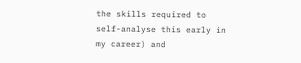the skills required to self-analyse this early in my career) and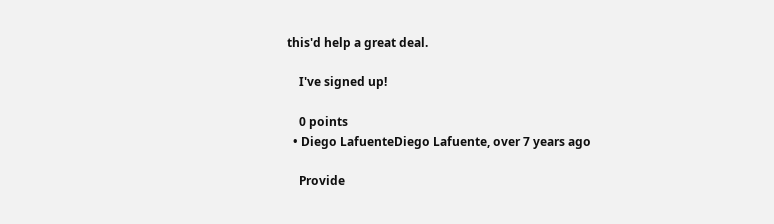this'd help a great deal.

    I've signed up!

    0 points
  • Diego LafuenteDiego Lafuente, over 7 years ago

    Provide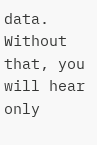data. Without that, you will hear only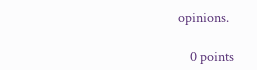opinions.

    0 points